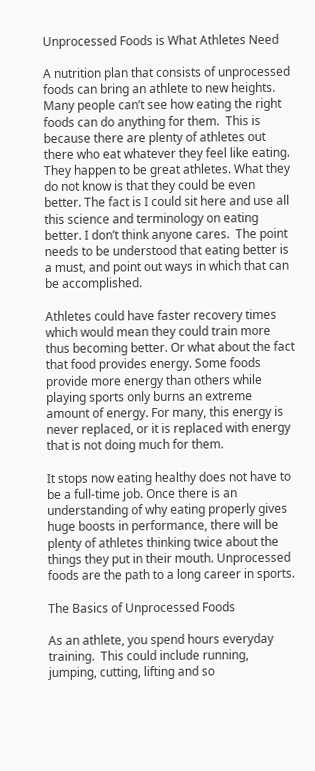Unprocessed Foods is What Athletes Need

A nutrition plan that consists of unprocessed foods can bring an athlete to new heights.  Many people can’t see how eating the right foods can do anything for them.  This is because there are plenty of athletes out there who eat whatever they feel like eating. They happen to be great athletes. What they do not know is that they could be even better. The fact is I could sit here and use all this science and terminology on eating better. I don’t think anyone cares.  The point needs to be understood that eating better is a must, and point out ways in which that can be accomplished.

Athletes could have faster recovery times which would mean they could train more thus becoming better. Or what about the fact that food provides energy. Some foods provide more energy than others while playing sports only burns an extreme amount of energy. For many, this energy is never replaced, or it is replaced with energy that is not doing much for them.

It stops now eating healthy does not have to be a full-time job. Once there is an understanding of why eating properly gives huge boosts in performance, there will be plenty of athletes thinking twice about the things they put in their mouth. Unprocessed foods are the path to a long career in sports.

The Basics of Unprocessed Foods

As an athlete, you spend hours everyday training.  This could include running, jumping, cutting, lifting and so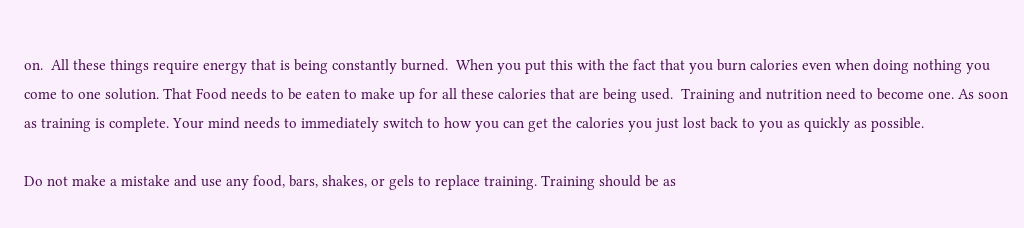on.  All these things require energy that is being constantly burned.  When you put this with the fact that you burn calories even when doing nothing you come to one solution. That Food needs to be eaten to make up for all these calories that are being used.  Training and nutrition need to become one. As soon as training is complete. Your mind needs to immediately switch to how you can get the calories you just lost back to you as quickly as possible.

Do not make a mistake and use any food, bars, shakes, or gels to replace training. Training should be as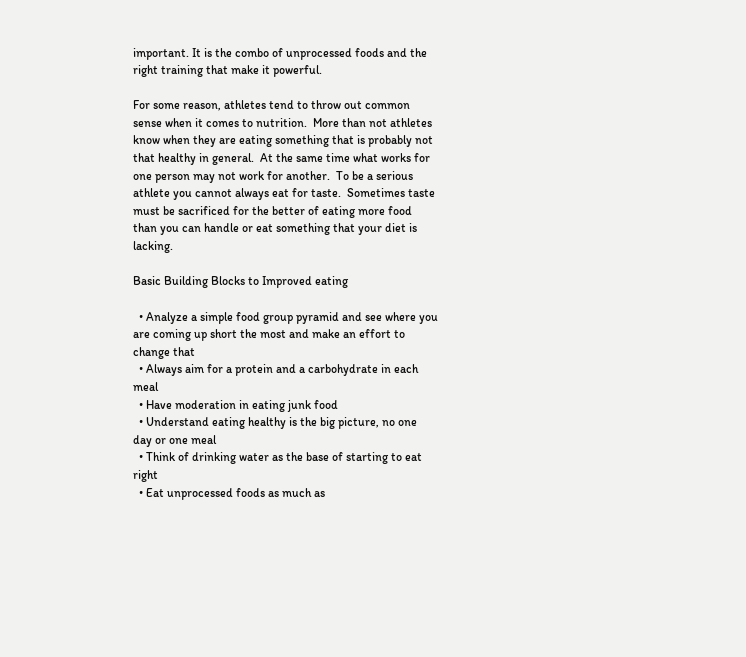important. It is the combo of unprocessed foods and the right training that make it powerful.

For some reason, athletes tend to throw out common sense when it comes to nutrition.  More than not athletes know when they are eating something that is probably not that healthy in general.  At the same time what works for one person may not work for another.  To be a serious athlete you cannot always eat for taste.  Sometimes taste must be sacrificed for the better of eating more food than you can handle or eat something that your diet is lacking.

Basic Building Blocks to Improved eating

  • Analyze a simple food group pyramid and see where you are coming up short the most and make an effort to change that
  • Always aim for a protein and a carbohydrate in each meal
  • Have moderation in eating junk food
  • Understand eating healthy is the big picture, no one day or one meal
  • Think of drinking water as the base of starting to eat right
  • Eat unprocessed foods as much as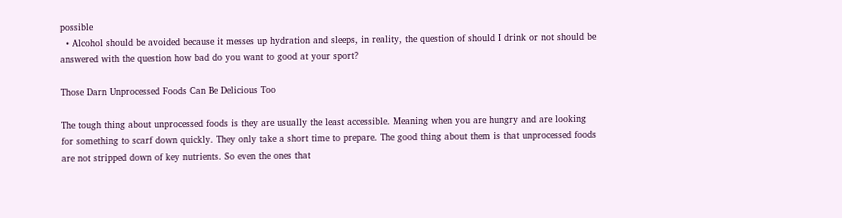possible
  • Alcohol should be avoided because it messes up hydration and sleeps, in reality, the question of should I drink or not should be answered with the question how bad do you want to good at your sport?

Those Darn Unprocessed Foods Can Be Delicious Too

The tough thing about unprocessed foods is they are usually the least accessible. Meaning when you are hungry and are looking for something to scarf down quickly. They only take a short time to prepare. The good thing about them is that unprocessed foods are not stripped down of key nutrients. So even the ones that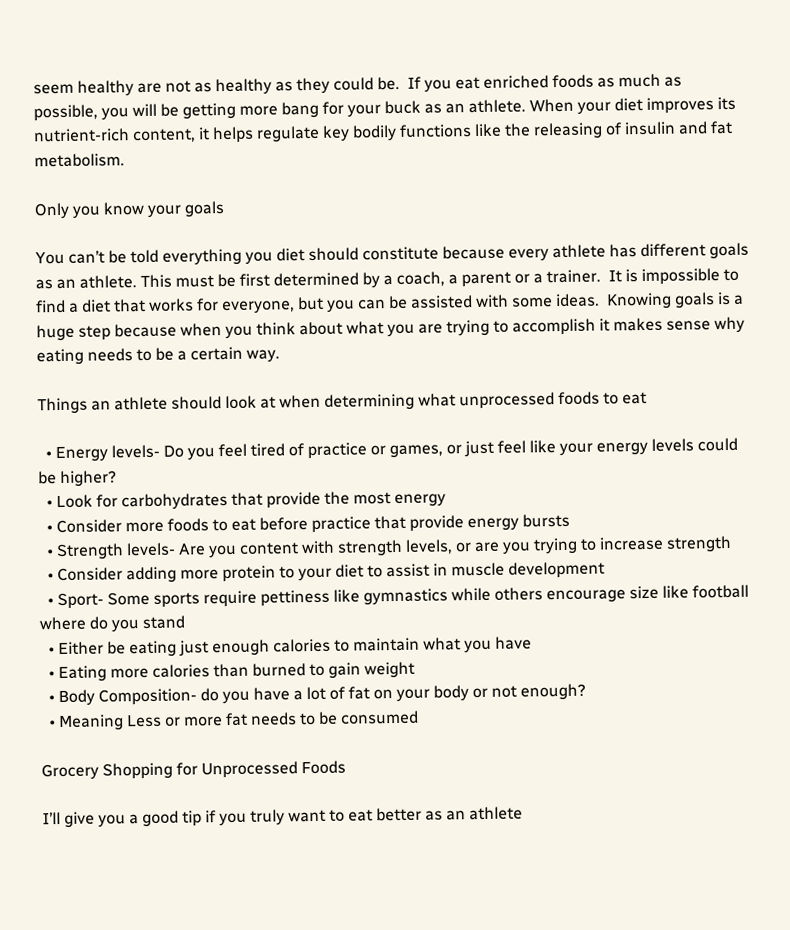seem healthy are not as healthy as they could be.  If you eat enriched foods as much as possible, you will be getting more bang for your buck as an athlete. When your diet improves its nutrient-rich content, it helps regulate key bodily functions like the releasing of insulin and fat metabolism.

Only you know your goals

You can’t be told everything you diet should constitute because every athlete has different goals as an athlete. This must be first determined by a coach, a parent or a trainer.  It is impossible to find a diet that works for everyone, but you can be assisted with some ideas.  Knowing goals is a huge step because when you think about what you are trying to accomplish it makes sense why eating needs to be a certain way.

Things an athlete should look at when determining what unprocessed foods to eat

  • Energy levels- Do you feel tired of practice or games, or just feel like your energy levels could be higher?
  • Look for carbohydrates that provide the most energy
  • Consider more foods to eat before practice that provide energy bursts
  • Strength levels- Are you content with strength levels, or are you trying to increase strength
  • Consider adding more protein to your diet to assist in muscle development
  • Sport- Some sports require pettiness like gymnastics while others encourage size like football where do you stand
  • Either be eating just enough calories to maintain what you have
  • Eating more calories than burned to gain weight
  • Body Composition- do you have a lot of fat on your body or not enough?
  • Meaning Less or more fat needs to be consumed

Grocery Shopping for Unprocessed Foods

I’ll give you a good tip if you truly want to eat better as an athlete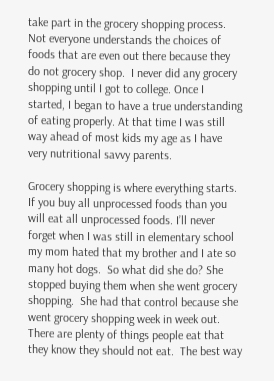take part in the grocery shopping process. Not everyone understands the choices of foods that are even out there because they do not grocery shop.  I never did any grocery shopping until I got to college. Once I started, I began to have a true understanding of eating properly. At that time I was still way ahead of most kids my age as I have very nutritional savvy parents.

Grocery shopping is where everything starts. If you buy all unprocessed foods than you will eat all unprocessed foods. I’ll never forget when I was still in elementary school my mom hated that my brother and I ate so many hot dogs.  So what did she do? She stopped buying them when she went grocery shopping.  She had that control because she went grocery shopping week in week out.  There are plenty of things people eat that they know they should not eat.  The best way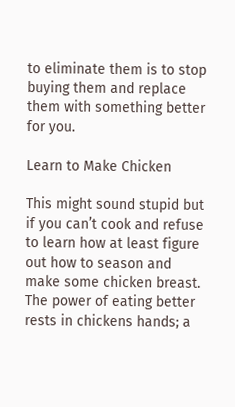to eliminate them is to stop buying them and replace them with something better for you.

Learn to Make Chicken

This might sound stupid but if you can’t cook and refuse to learn how at least figure out how to season and make some chicken breast. The power of eating better rests in chickens hands; a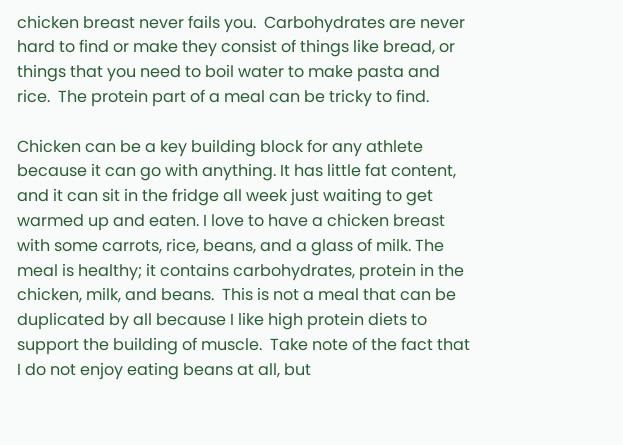chicken breast never fails you.  Carbohydrates are never hard to find or make they consist of things like bread, or things that you need to boil water to make pasta and rice.  The protein part of a meal can be tricky to find.

Chicken can be a key building block for any athlete because it can go with anything. It has little fat content, and it can sit in the fridge all week just waiting to get warmed up and eaten. I love to have a chicken breast with some carrots, rice, beans, and a glass of milk. The meal is healthy; it contains carbohydrates, protein in the chicken, milk, and beans.  This is not a meal that can be duplicated by all because I like high protein diets to support the building of muscle.  Take note of the fact that I do not enjoy eating beans at all, but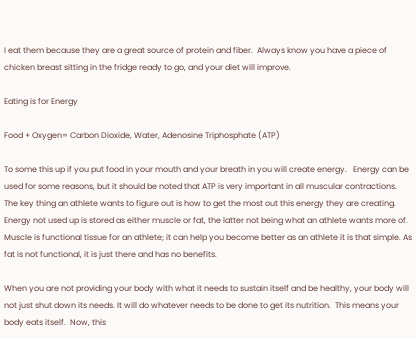I eat them because they are a great source of protein and fiber.  Always know you have a piece of chicken breast sitting in the fridge ready to go, and your diet will improve.

Eating is for Energy

Food + Oxygen= Carbon Dioxide, Water, Adenosine Triphosphate (ATP)

To some this up if you put food in your mouth and your breath in you will create energy.   Energy can be used for some reasons, but it should be noted that ATP is very important in all muscular contractions.  The key thing an athlete wants to figure out is how to get the most out this energy they are creating.  Energy not used up is stored as either muscle or fat, the latter not being what an athlete wants more of.  Muscle is functional tissue for an athlete; it can help you become better as an athlete it is that simple. As fat is not functional, it is just there and has no benefits.

When you are not providing your body with what it needs to sustain itself and be healthy, your body will not just shut down its needs. It will do whatever needs to be done to get its nutrition.  This means your body eats itself.  Now, this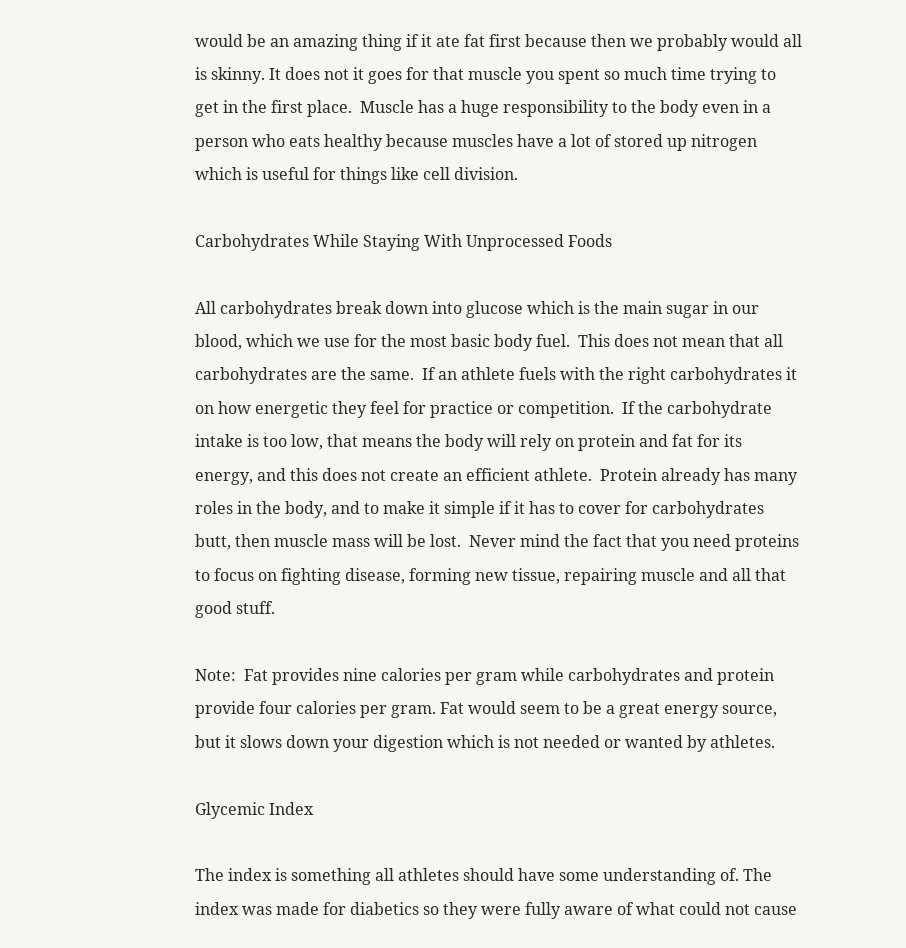would be an amazing thing if it ate fat first because then we probably would all is skinny. It does not it goes for that muscle you spent so much time trying to get in the first place.  Muscle has a huge responsibility to the body even in a person who eats healthy because muscles have a lot of stored up nitrogen which is useful for things like cell division.

Carbohydrates While Staying With Unprocessed Foods

All carbohydrates break down into glucose which is the main sugar in our blood, which we use for the most basic body fuel.  This does not mean that all carbohydrates are the same.  If an athlete fuels with the right carbohydrates it on how energetic they feel for practice or competition.  If the carbohydrate intake is too low, that means the body will rely on protein and fat for its energy, and this does not create an efficient athlete.  Protein already has many roles in the body, and to make it simple if it has to cover for carbohydrates butt, then muscle mass will be lost.  Never mind the fact that you need proteins to focus on fighting disease, forming new tissue, repairing muscle and all that good stuff.

Note:  Fat provides nine calories per gram while carbohydrates and protein provide four calories per gram. Fat would seem to be a great energy source, but it slows down your digestion which is not needed or wanted by athletes.

Glycemic Index

The index is something all athletes should have some understanding of. The index was made for diabetics so they were fully aware of what could not cause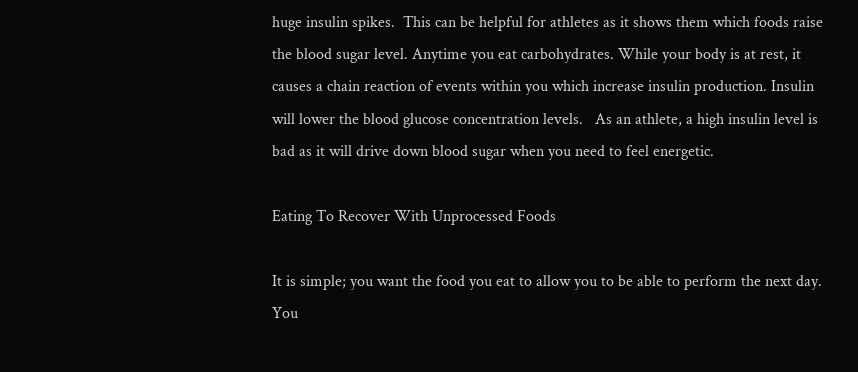huge insulin spikes.  This can be helpful for athletes as it shows them which foods raise the blood sugar level. Anytime you eat carbohydrates. While your body is at rest, it causes a chain reaction of events within you which increase insulin production. Insulin will lower the blood glucose concentration levels.   As an athlete, a high insulin level is bad as it will drive down blood sugar when you need to feel energetic.

Eating To Recover With Unprocessed Foods

It is simple; you want the food you eat to allow you to be able to perform the next day.  You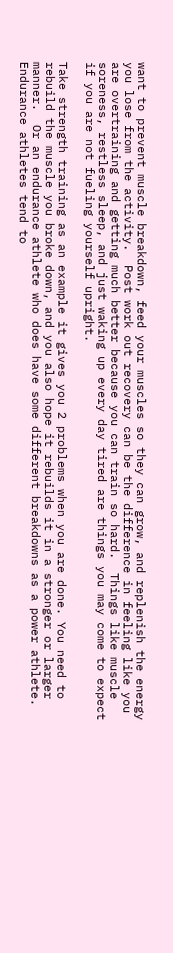want to prevent muscle breakdown, feed your muscles so they can grow, and replenish the energy you lose from the activity.  Post work out recovery can be the difference in feeling like you are overtraining and getting much better because you can train so hard.  Things like muscle soreness, restless sleep, and just waking up every day tired are things you may come to expect if you are not fueling yourself upright.

Take strength training as an example it gives you 2 problems when you are done. You need to rebuild the muscle you broke down, and you also hope it rebuilds it in a stronger or larger manner.  Or an endurance athlete who does have some different breakdowns as a power athlete. Endurance athletes tend to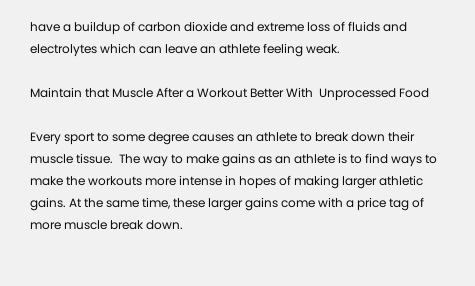have a buildup of carbon dioxide and extreme loss of fluids and electrolytes which can leave an athlete feeling weak.

Maintain that Muscle After a Workout Better With  Unprocessed Food

Every sport to some degree causes an athlete to break down their muscle tissue.  The way to make gains as an athlete is to find ways to make the workouts more intense in hopes of making larger athletic gains. At the same time, these larger gains come with a price tag of more muscle break down.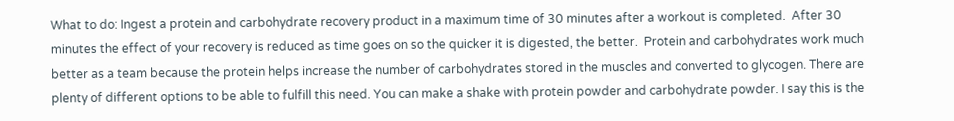What to do: Ingest a protein and carbohydrate recovery product in a maximum time of 30 minutes after a workout is completed.  After 30 minutes the effect of your recovery is reduced as time goes on so the quicker it is digested, the better.  Protein and carbohydrates work much better as a team because the protein helps increase the number of carbohydrates stored in the muscles and converted to glycogen. There are plenty of different options to be able to fulfill this need. You can make a shake with protein powder and carbohydrate powder. I say this is the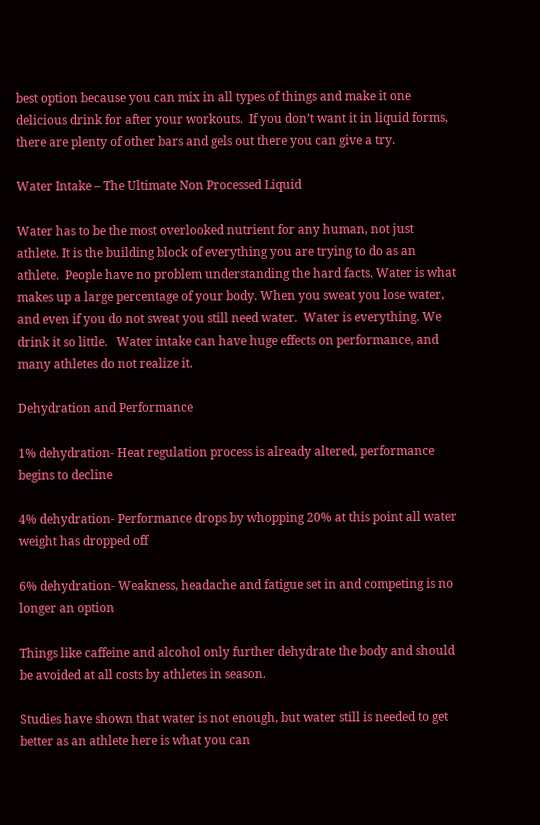best option because you can mix in all types of things and make it one delicious drink for after your workouts.  If you don’t want it in liquid forms, there are plenty of other bars and gels out there you can give a try.

Water Intake – The Ultimate Non Processed Liquid

Water has to be the most overlooked nutrient for any human, not just athlete. It is the building block of everything you are trying to do as an athlete.  People have no problem understanding the hard facts. Water is what makes up a large percentage of your body. When you sweat you lose water, and even if you do not sweat you still need water.  Water is everything. We drink it so little.   Water intake can have huge effects on performance, and many athletes do not realize it.

Dehydration and Performance

1% dehydration- Heat regulation process is already altered, performance begins to decline

4% dehydration- Performance drops by whopping 20% at this point all water weight has dropped off

6% dehydration- Weakness, headache and fatigue set in and competing is no longer an option

Things like caffeine and alcohol only further dehydrate the body and should be avoided at all costs by athletes in season.

Studies have shown that water is not enough, but water still is needed to get better as an athlete here is what you can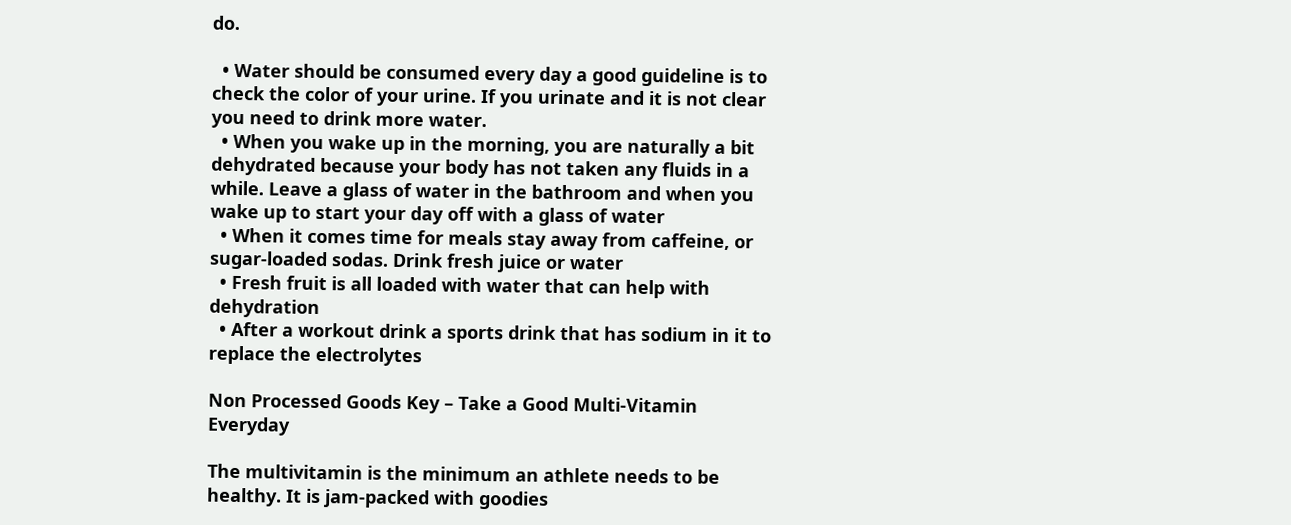do.

  • Water should be consumed every day a good guideline is to check the color of your urine. If you urinate and it is not clear you need to drink more water.
  • When you wake up in the morning, you are naturally a bit dehydrated because your body has not taken any fluids in a while. Leave a glass of water in the bathroom and when you wake up to start your day off with a glass of water
  • When it comes time for meals stay away from caffeine, or sugar-loaded sodas. Drink fresh juice or water
  • Fresh fruit is all loaded with water that can help with dehydration
  • After a workout drink a sports drink that has sodium in it to replace the electrolytes

Non Processed Goods Key – Take a Good Multi-Vitamin Everyday

The multivitamin is the minimum an athlete needs to be healthy. It is jam-packed with goodies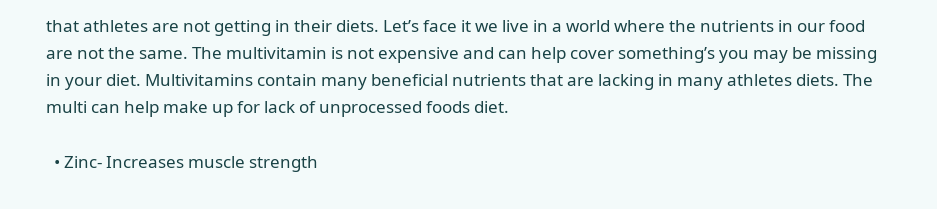that athletes are not getting in their diets. Let’s face it we live in a world where the nutrients in our food are not the same. The multivitamin is not expensive and can help cover something’s you may be missing in your diet. Multivitamins contain many beneficial nutrients that are lacking in many athletes diets. The multi can help make up for lack of unprocessed foods diet.

  • Zinc- Increases muscle strength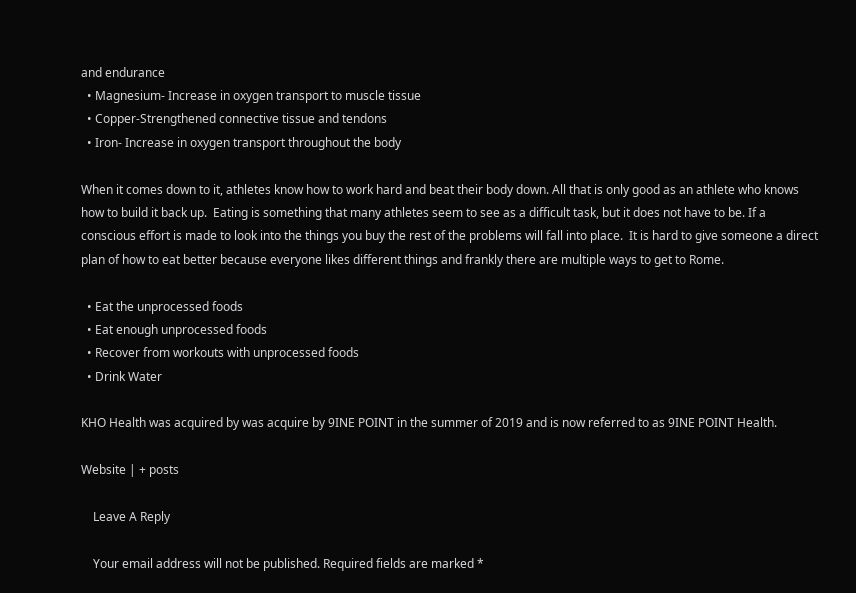and endurance
  • Magnesium- Increase in oxygen transport to muscle tissue
  • Copper-Strengthened connective tissue and tendons
  • Iron- Increase in oxygen transport throughout the body

When it comes down to it, athletes know how to work hard and beat their body down. All that is only good as an athlete who knows how to build it back up.  Eating is something that many athletes seem to see as a difficult task, but it does not have to be. If a conscious effort is made to look into the things you buy the rest of the problems will fall into place.  It is hard to give someone a direct plan of how to eat better because everyone likes different things and frankly there are multiple ways to get to Rome.

  • Eat the unprocessed foods
  • Eat enough unprocessed foods
  • Recover from workouts with unprocessed foods
  • Drink Water

KHO Health was acquired by was acquire by 9INE POINT in the summer of 2019 and is now referred to as 9INE POINT Health.

Website | + posts

    Leave A Reply

    Your email address will not be published. Required fields are marked *